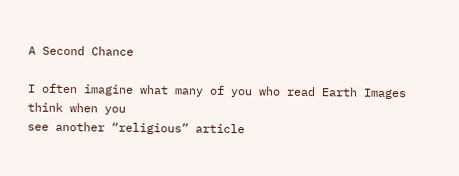A Second Chance

I often imagine what many of you who read Earth Images think when you
see another “religious” article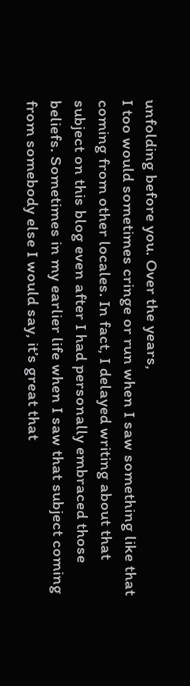unfolding before you. Over the years,
I too would sometimes cringe or run when I saw something like that
coming from other locales. In fact, I delayed writing about that
subject on this blog even after I had personally embraced those
beliefs. Sometimes in my earlier life when I saw that subject coming
from somebody else I would say, it’s great that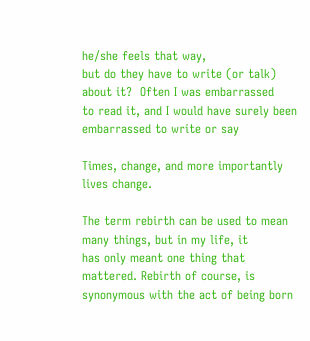he/she feels that way,
but do they have to write (or talk) about it?  Often I was embarrassed
to read it, and I would have surely been embarrassed to write or say

Times, change, and more importantly lives change.

The term rebirth can be used to mean many things, but in my life, it
has only meant one thing that mattered. Rebirth of course, is
synonymous with the act of being born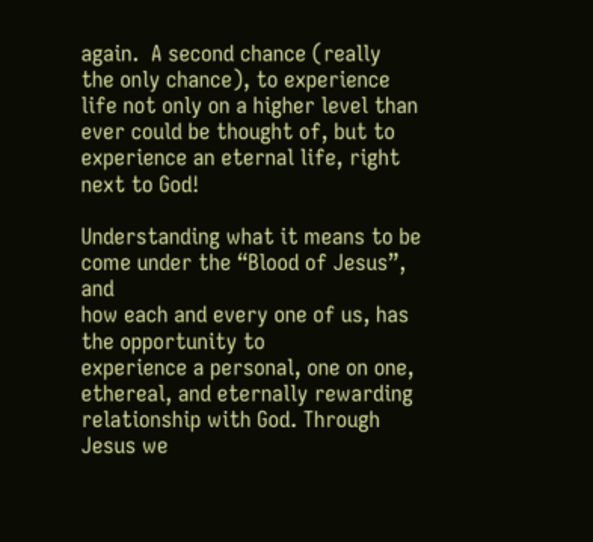again.  A second chance (really
the only chance), to experience life not only on a higher level than
ever could be thought of, but to experience an eternal life, right
next to God!

Understanding what it means to be come under the “Blood of Jesus”, and
how each and every one of us, has the opportunity to
experience a personal, one on one, ethereal, and eternally rewarding
relationship with God. Through Jesus we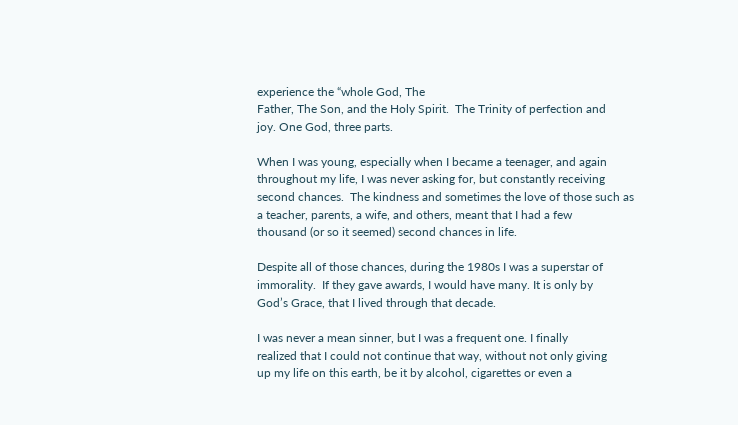experience the “whole God, The
Father, The Son, and the Holy Spirit.  The Trinity of perfection and
joy. One God, three parts.

When I was young, especially when I became a teenager, and again
throughout my life, I was never asking for, but constantly receiving
second chances.  The kindness and sometimes the love of those such as
a teacher, parents, a wife, and others, meant that I had a few
thousand (or so it seemed) second chances in life.

Despite all of those chances, during the 1980s I was a superstar of
immorality.  If they gave awards, I would have many. It is only by
God’s Grace, that I lived through that decade.

I was never a mean sinner, but I was a frequent one. I finally
realized that I could not continue that way, without not only giving
up my life on this earth, be it by alcohol, cigarettes or even a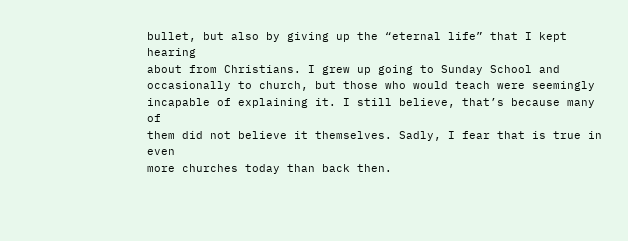bullet, but also by giving up the “eternal life” that I kept hearing
about from Christians. I grew up going to Sunday School and
occasionally to church, but those who would teach were seemingly
incapable of explaining it. I still believe, that’s because many of
them did not believe it themselves. Sadly, I fear that is true in even
more churches today than back then.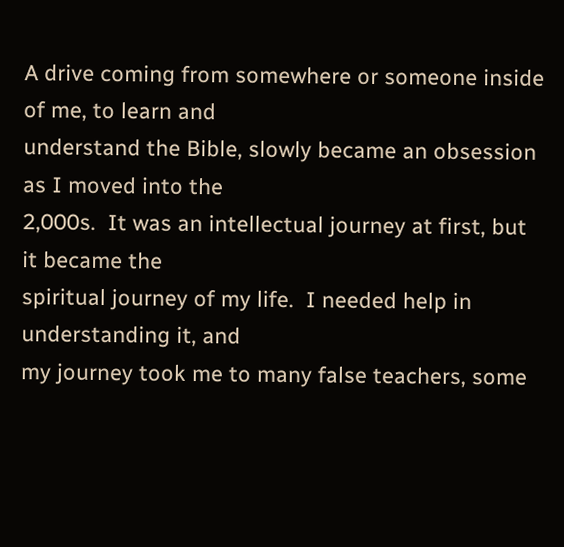A drive coming from somewhere or someone inside of me, to learn and
understand the Bible, slowly became an obsession as I moved into the
2,000s.  It was an intellectual journey at first, but it became the
spiritual journey of my life.  I needed help in understanding it, and
my journey took me to many false teachers, some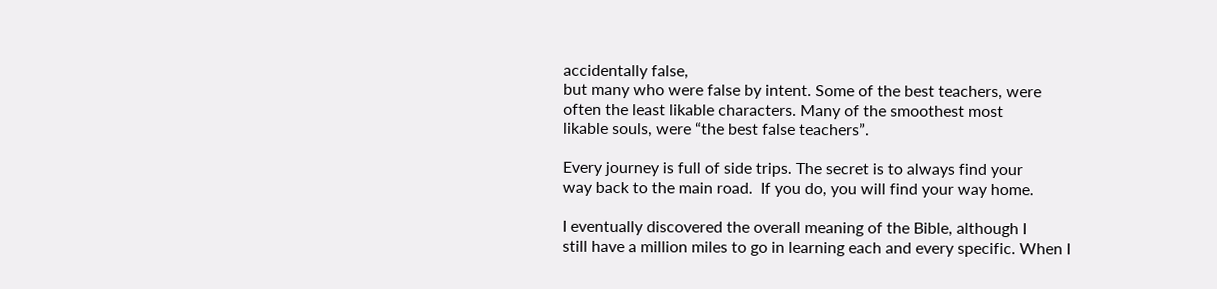accidentally false,
but many who were false by intent. Some of the best teachers, were
often the least likable characters. Many of the smoothest most
likable souls, were “the best false teachers”.

Every journey is full of side trips. The secret is to always find your
way back to the main road.  If you do, you will find your way home.

I eventually discovered the overall meaning of the Bible, although I
still have a million miles to go in learning each and every specific. When I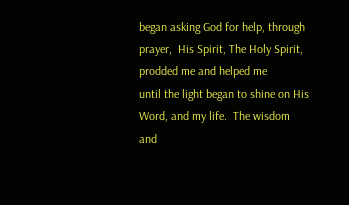began asking God for help, through prayer,  His Spirit, The Holy Spirit, prodded me and helped me
until the light began to shine on His Word, and my life.  The wisdom
and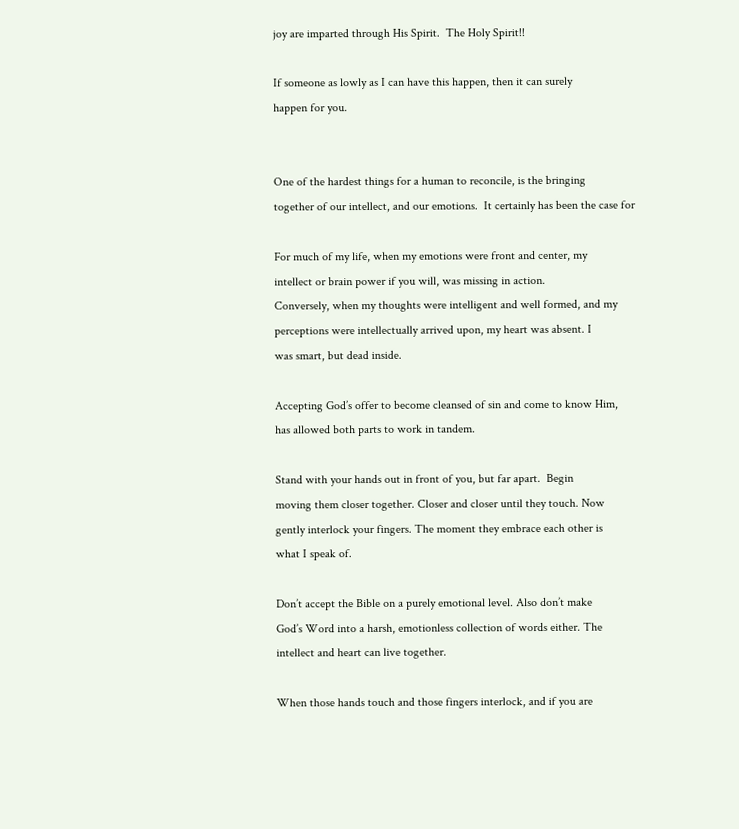joy are imparted through His Spirit.  The Holy Spirit!!

If someone as lowly as I can have this happen, then it can surely
happen for you.


One of the hardest things for a human to reconcile, is the bringing
together of our intellect, and our emotions.  It certainly has been the case for

For much of my life, when my emotions were front and center, my
intellect or brain power if you will, was missing in action.
Conversely, when my thoughts were intelligent and well formed, and my
perceptions were intellectually arrived upon, my heart was absent. I
was smart, but dead inside.

Accepting God’s offer to become cleansed of sin and come to know Him,
has allowed both parts to work in tandem.

Stand with your hands out in front of you, but far apart.  Begin
moving them closer together. Closer and closer until they touch. Now
gently interlock your fingers. The moment they embrace each other is
what I speak of.

Don’t accept the Bible on a purely emotional level. Also don’t make
God’s Word into a harsh, emotionless collection of words either. The
intellect and heart can live together.

When those hands touch and those fingers interlock, and if you are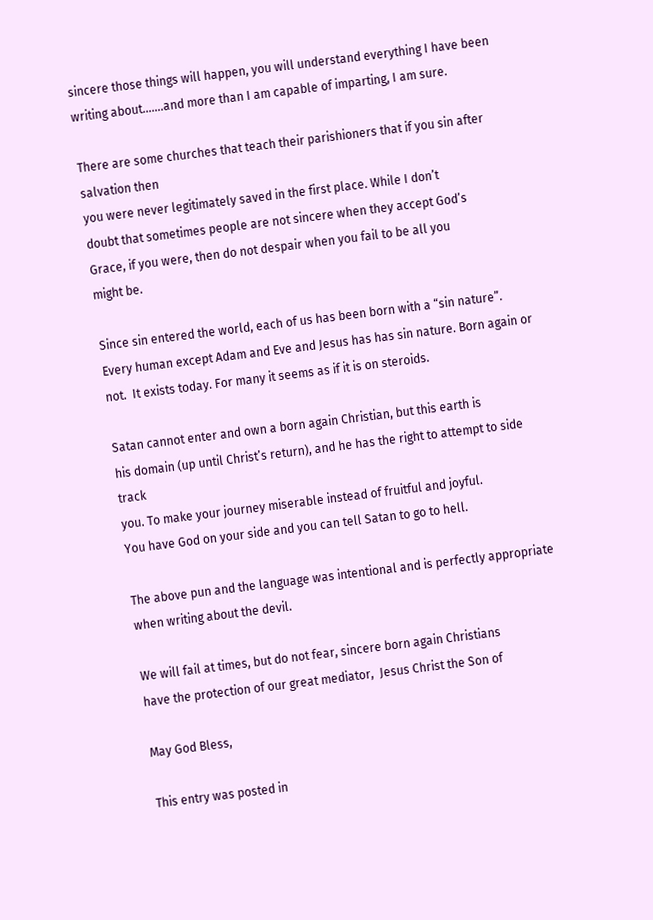sincere those things will happen, you will understand everything I have been
writing about…….and more than I am capable of imparting, I am sure.

There are some churches that teach their parishioners that if you sin after salvation then
you were never legitimately saved in the first place. While I don’t
doubt that sometimes people are not sincere when they accept God’s
Grace, if you were, then do not despair when you fail to be all you
might be.

Since sin entered the world, each of us has been born with a “sin nature”.  Every human except Adam and Eve and Jesus has has sin nature. Born again or not.  It exists today. For many it seems as if it is on steroids.

Satan cannot enter and own a born again Christian, but this earth is
his domain (up until Christ’s return), and he has the right to attempt to side track
you. To make your journey miserable instead of fruitful and joyful.
You have God on your side and you can tell Satan to go to hell.

The above pun and the language was intentional and is perfectly appropriate when writing about the devil.

We will fail at times, but do not fear, sincere born again Christians
have the protection of our great mediator,  Jesus Christ the Son of

May God Bless,

This entry was posted in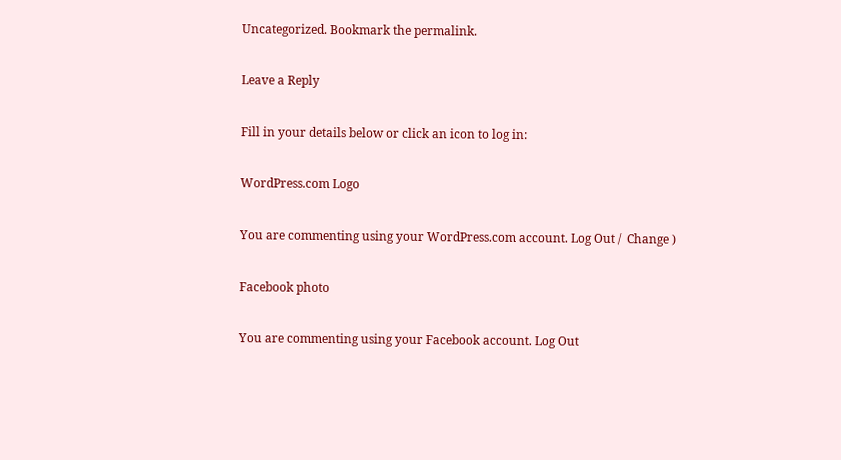Uncategorized. Bookmark the permalink.

Leave a Reply

Fill in your details below or click an icon to log in:

WordPress.com Logo

You are commenting using your WordPress.com account. Log Out /  Change )

Facebook photo

You are commenting using your Facebook account. Log Out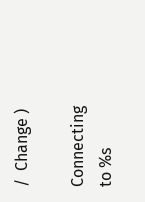/  Change )

Connecting to %s